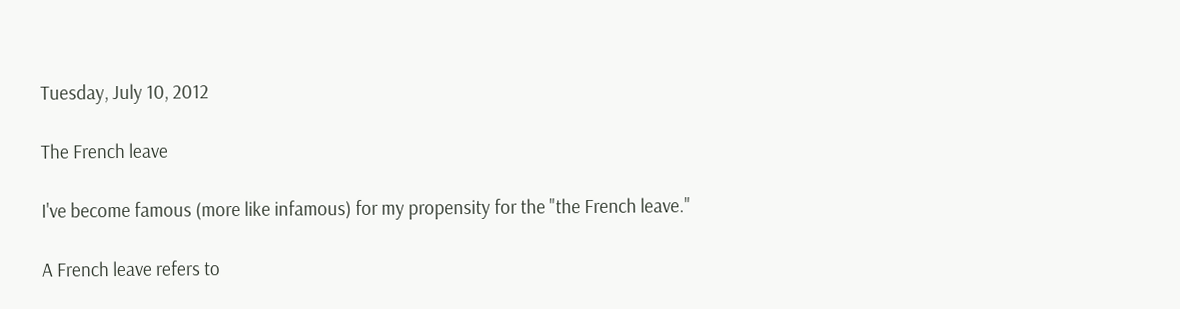Tuesday, July 10, 2012

The French leave

I've become famous (more like infamous) for my propensity for the "the French leave."

A French leave refers to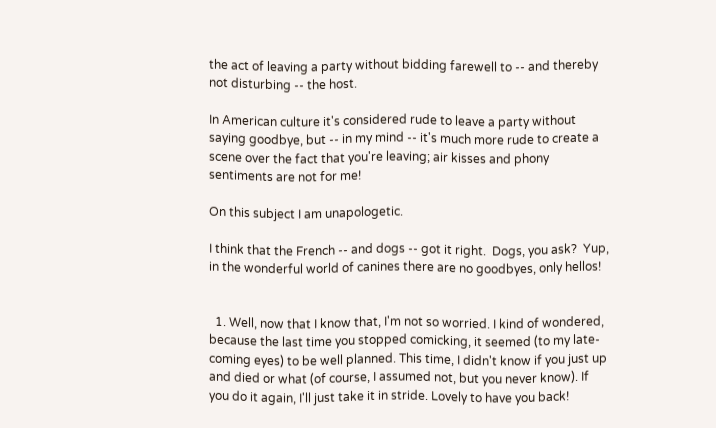the act of leaving a party without bidding farewell to -- and thereby not disturbing -- the host.

In American culture it's considered rude to leave a party without saying goodbye, but -- in my mind -- it's much more rude to create a scene over the fact that you're leaving; air kisses and phony sentiments are not for me!

On this subject I am unapologetic.

I think that the French -- and dogs -- got it right.  Dogs, you ask?  Yup, in the wonderful world of canines there are no goodbyes, only hellos!


  1. Well, now that I know that, I'm not so worried. I kind of wondered, because the last time you stopped comicking, it seemed (to my late-coming eyes) to be well planned. This time, I didn't know if you just up and died or what (of course, I assumed not, but you never know). If you do it again, I'll just take it in stride. Lovely to have you back!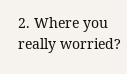2. Where you really worried?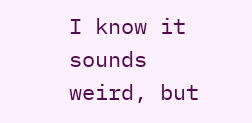I know it sounds weird, but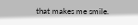that makes me smile.